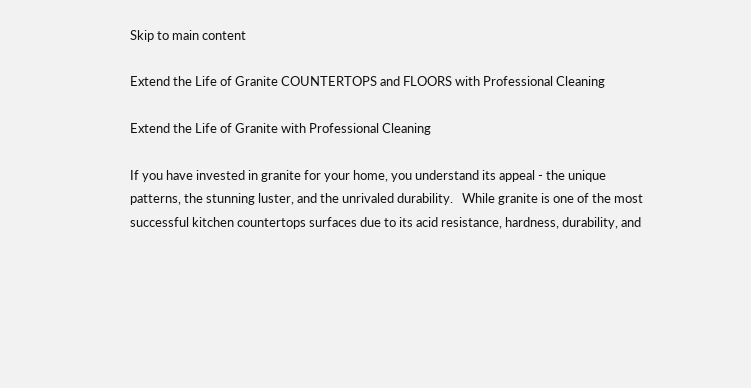Skip to main content

Extend the Life of Granite COUNTERTOPS and FLOORS with Professional Cleaning

Extend the Life of Granite with Professional Cleaning

If you have invested in granite for your home, you understand its appeal - the unique patterns, the stunning luster, and the unrivaled durability.   While granite is one of the most successful kitchen countertops surfaces due to its acid resistance, hardness, durability, and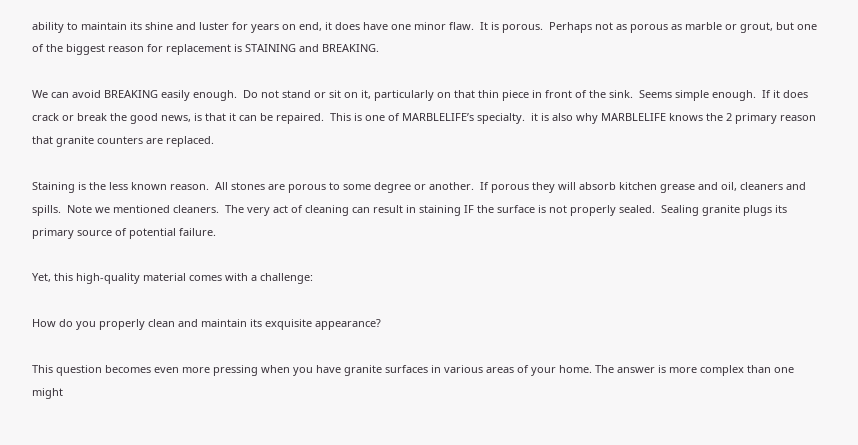ability to maintain its shine and luster for years on end, it does have one minor flaw.  It is porous.  Perhaps not as porous as marble or grout, but one of the biggest reason for replacement is STAINING and BREAKING.

We can avoid BREAKING easily enough.  Do not stand or sit on it, particularly on that thin piece in front of the sink.  Seems simple enough.  If it does crack or break the good news, is that it can be repaired.  This is one of MARBLELIFE’s specialty.  it is also why MARBLELIFE knows the 2 primary reason that granite counters are replaced.

Staining is the less known reason.  All stones are porous to some degree or another.  If porous they will absorb kitchen grease and oil, cleaners and spills.  Note we mentioned cleaners.  The very act of cleaning can result in staining IF the surface is not properly sealed.  Sealing granite plugs its primary source of potential failure.

Yet, this high-quality material comes with a challenge:

How do you properly clean and maintain its exquisite appearance?

This question becomes even more pressing when you have granite surfaces in various areas of your home. The answer is more complex than one might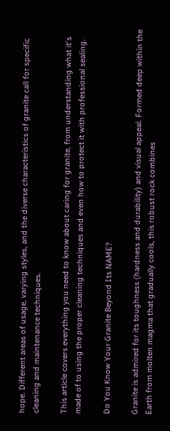hope. Different areas of usage, varying styles, and the diverse characteristics of granite call for specific cleaning and maintenance techniques.

This article covers everything you need to know about caring for granite, from understanding what it's made of to using the proper cleaning techniques and even how to protect it with professional sealing.

Do You Know Your Granite Beyond Its NAME?

Granite is admired for its toughness (hardness and durability) and visual appeal. Formed deep within the Earth from molten magma that gradually cools, this robust rock combines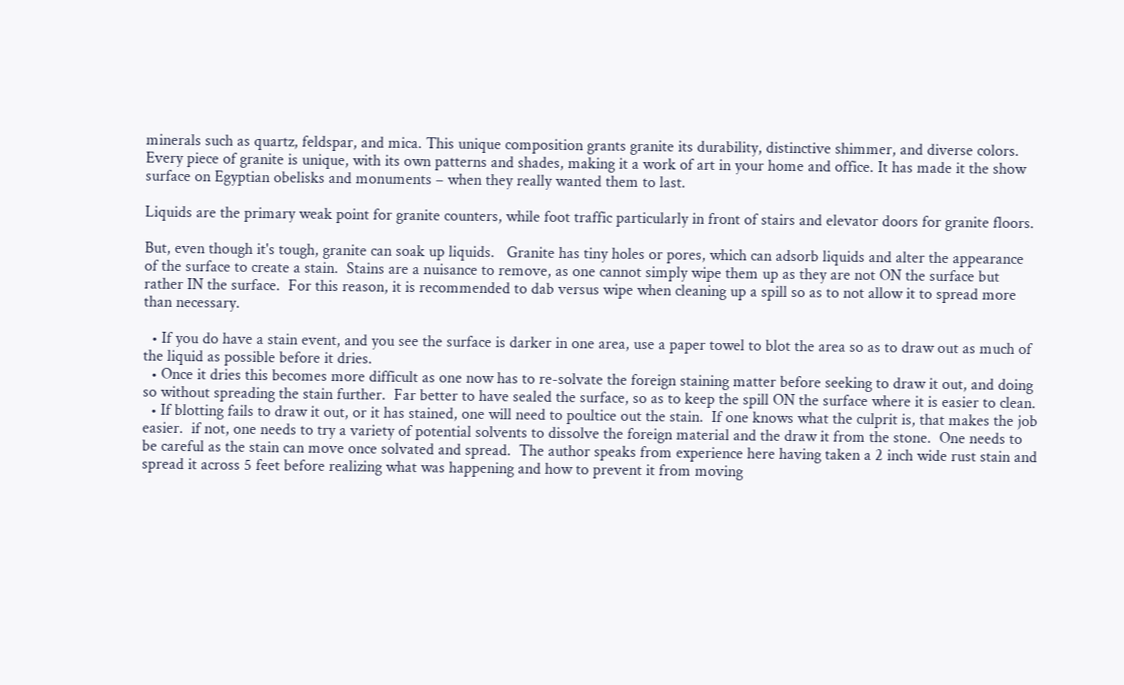minerals such as quartz, feldspar, and mica. This unique composition grants granite its durability, distinctive shimmer, and diverse colors. Every piece of granite is unique, with its own patterns and shades, making it a work of art in your home and office. It has made it the show surface on Egyptian obelisks and monuments – when they really wanted them to last.

Liquids are the primary weak point for granite counters, while foot traffic particularly in front of stairs and elevator doors for granite floors.

But, even though it's tough, granite can soak up liquids.   Granite has tiny holes or pores, which can adsorb liquids and alter the appearance of the surface to create a stain.  Stains are a nuisance to remove, as one cannot simply wipe them up as they are not ON the surface but rather IN the surface.  For this reason, it is recommended to dab versus wipe when cleaning up a spill so as to not allow it to spread more than necessary.

  • If you do have a stain event, and you see the surface is darker in one area, use a paper towel to blot the area so as to draw out as much of the liquid as possible before it dries.
  • Once it dries this becomes more difficult as one now has to re-solvate the foreign staining matter before seeking to draw it out, and doing so without spreading the stain further.  Far better to have sealed the surface, so as to keep the spill ON the surface where it is easier to clean.
  • If blotting fails to draw it out, or it has stained, one will need to poultice out the stain.  If one knows what the culprit is, that makes the job easier.  if not, one needs to try a variety of potential solvents to dissolve the foreign material and the draw it from the stone.  One needs to be careful as the stain can move once solvated and spread.  The author speaks from experience here having taken a 2 inch wide rust stain and spread it across 5 feet before realizing what was happening and how to prevent it from moving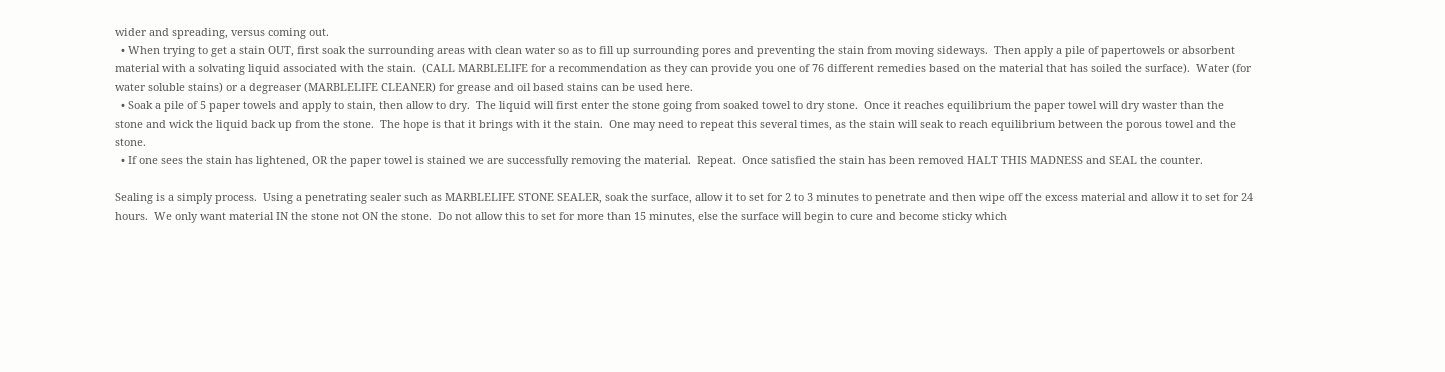wider and spreading, versus coming out.
  • When trying to get a stain OUT, first soak the surrounding areas with clean water so as to fill up surrounding pores and preventing the stain from moving sideways.  Then apply a pile of papertowels or absorbent material with a solvating liquid associated with the stain.  (CALL MARBLELIFE for a recommendation as they can provide you one of 76 different remedies based on the material that has soiled the surface).  Water (for water soluble stains) or a degreaser (MARBLELIFE CLEANER) for grease and oil based stains can be used here.
  • Soak a pile of 5 paper towels and apply to stain, then allow to dry.  The liquid will first enter the stone going from soaked towel to dry stone.  Once it reaches equilibrium the paper towel will dry waster than the stone and wick the liquid back up from the stone.  The hope is that it brings with it the stain.  One may need to repeat this several times, as the stain will seak to reach equilibrium between the porous towel and the stone.
  • If one sees the stain has lightened, OR the paper towel is stained we are successfully removing the material.  Repeat.  Once satisfied the stain has been removed HALT THIS MADNESS and SEAL the counter.

Sealing is a simply process.  Using a penetrating sealer such as MARBLELIFE STONE SEALER, soak the surface, allow it to set for 2 to 3 minutes to penetrate and then wipe off the excess material and allow it to set for 24 hours.  We only want material IN the stone not ON the stone.  Do not allow this to set for more than 15 minutes, else the surface will begin to cure and become sticky which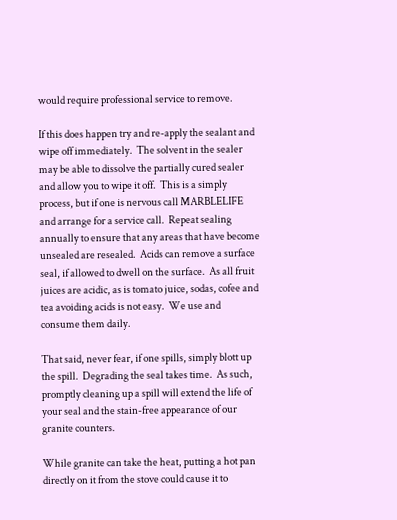would require professional service to remove.

If this does happen try and re-apply the sealant and wipe off immediately.  The solvent in the sealer may be able to dissolve the partially cured sealer and allow you to wipe it off.  This is a simply process, but if one is nervous call MARBLELIFE and arrange for a service call.  Repeat sealing annually to ensure that any areas that have become unsealed are resealed.  Acids can remove a surface seal, if allowed to dwell on the surface.  As all fruit juices are acidic, as is tomato juice, sodas, cofee and tea avoiding acids is not easy.  We use and consume them daily.

That said, never fear, if one spills, simply blott up the spill.  Degrading the seal takes time.  As such, promptly cleaning up a spill will extend the life of your seal and the stain-free appearance of our granite counters.

While granite can take the heat, putting a hot pan directly on it from the stove could cause it to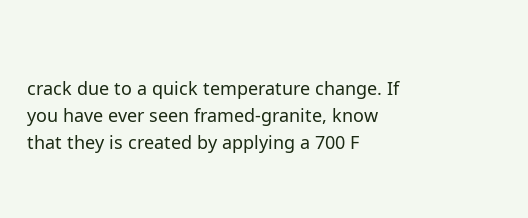crack due to a quick temperature change. If you have ever seen framed-granite, know that they is created by applying a 700 F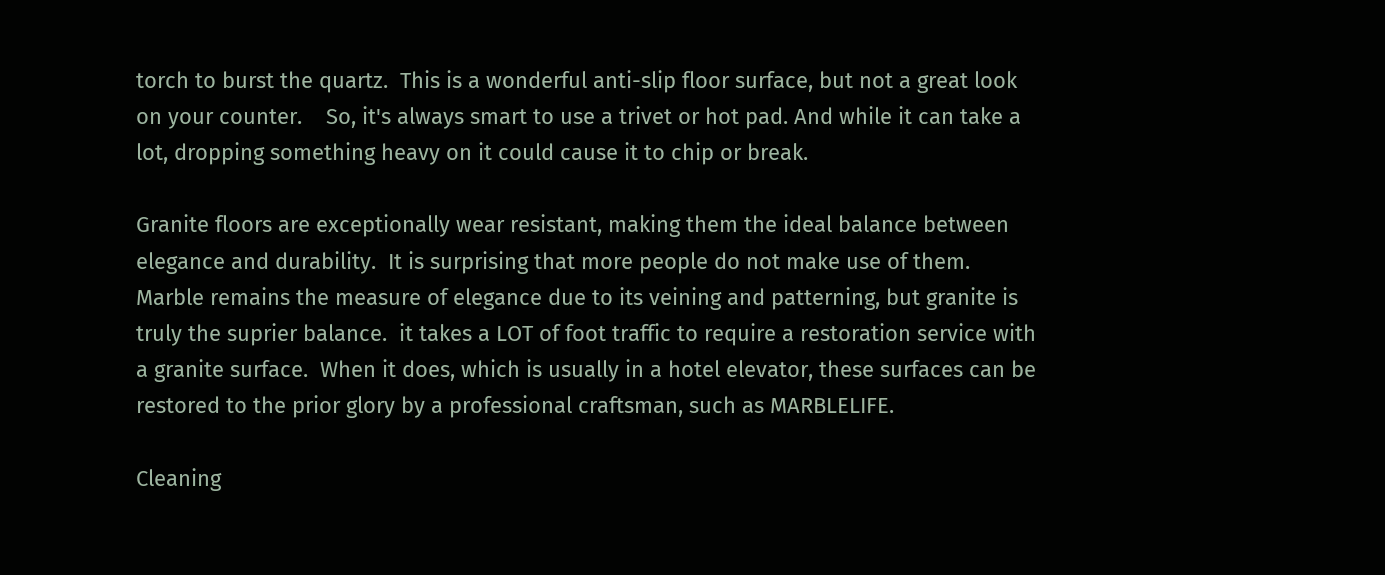torch to burst the quartz.  This is a wonderful anti-slip floor surface, but not a great look on your counter.    So, it's always smart to use a trivet or hot pad. And while it can take a lot, dropping something heavy on it could cause it to chip or break.

Granite floors are exceptionally wear resistant, making them the ideal balance between elegance and durability.  It is surprising that more people do not make use of them.  Marble remains the measure of elegance due to its veining and patterning, but granite is truly the suprier balance.  it takes a LOT of foot traffic to require a restoration service with a granite surface.  When it does, which is usually in a hotel elevator, these surfaces can be restored to the prior glory by a professional craftsman, such as MARBLELIFE.

Cleaning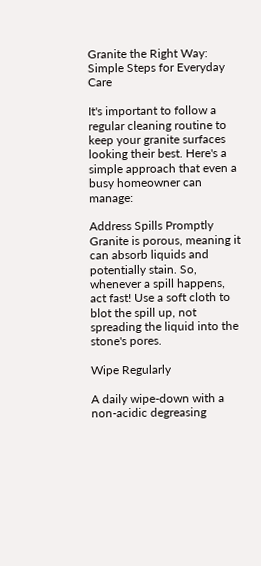Granite the Right Way: Simple Steps for Everyday Care

It's important to follow a regular cleaning routine to keep your granite surfaces looking their best. Here's a simple approach that even a busy homeowner can manage:

Address Spills Promptly
Granite is porous, meaning it can absorb liquids and potentially stain. So, whenever a spill happens, act fast! Use a soft cloth to blot the spill up, not spreading the liquid into the stone's pores.

Wipe Regularly

A daily wipe-down with a non-acidic degreasing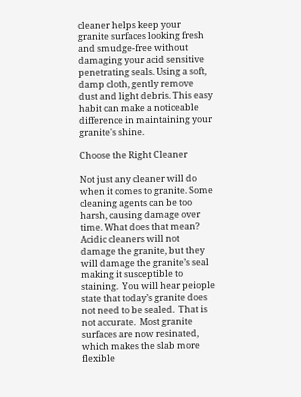cleaner helps keep your granite surfaces looking fresh and smudge-free without damaging your acid sensitive penetrating seals. Using a soft, damp cloth, gently remove dust and light debris. This easy habit can make a noticeable difference in maintaining your granite's shine.

Choose the Right Cleaner

Not just any cleaner will do when it comes to granite. Some cleaning agents can be too harsh, causing damage over time. What does that mean?  Acidic cleaners will not damage the granite, but they will damage the granite’s seal making it susceptible to staining.  You will hear peiople state that today’s granite does not need to be sealed.  That is not accurate.  Most granite surfaces are now resinated, which makes the slab more flexible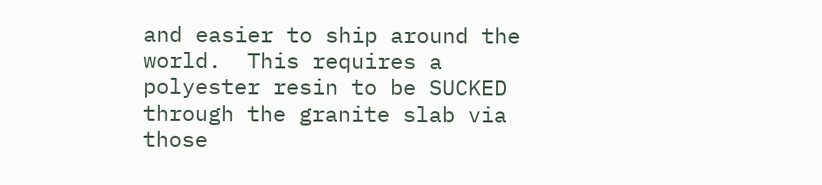and easier to ship around the world.  This requires a polyester resin to be SUCKED through the granite slab via those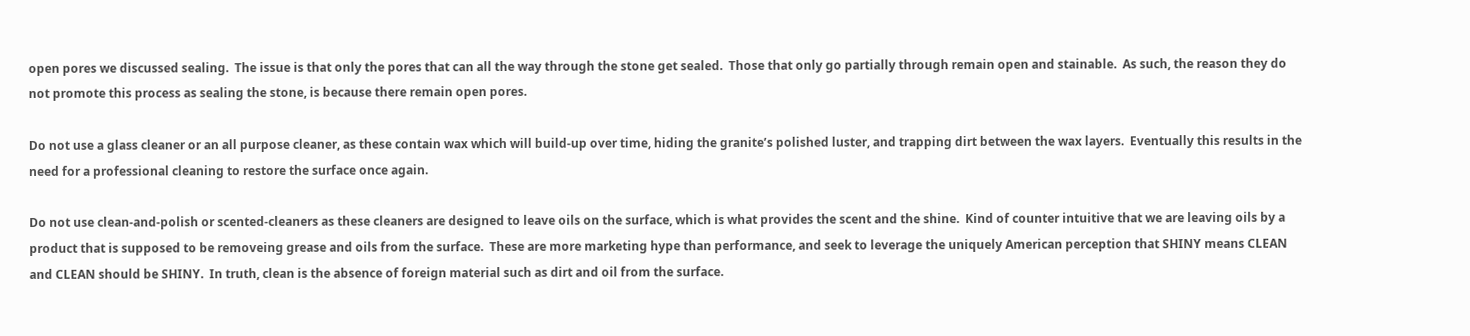open pores we discussed sealing.  The issue is that only the pores that can all the way through the stone get sealed.  Those that only go partially through remain open and stainable.  As such, the reason they do not promote this process as sealing the stone, is because there remain open pores.

Do not use a glass cleaner or an all purpose cleaner, as these contain wax which will build-up over time, hiding the granite’s polished luster, and trapping dirt between the wax layers.  Eventually this results in the need for a professional cleaning to restore the surface once again.

Do not use clean-and-polish or scented-cleaners as these cleaners are designed to leave oils on the surface, which is what provides the scent and the shine.  Kind of counter intuitive that we are leaving oils by a product that is supposed to be removeing grease and oils from the surface.  These are more marketing hype than performance, and seek to leverage the uniquely American perception that SHINY means CLEAN and CLEAN should be SHINY.  In truth, clean is the absence of foreign material such as dirt and oil from the surface.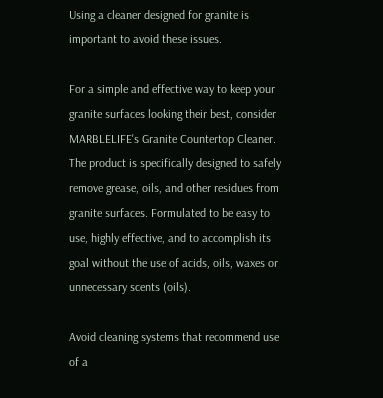Using a cleaner designed for granite is important to avoid these issues.

For a simple and effective way to keep your granite surfaces looking their best, consider MARBLELIFE's Granite Countertop Cleaner. The product is specifically designed to safely remove grease, oils, and other residues from granite surfaces. Formulated to be easy to use, highly effective, and to accomplish its goal without the use of acids, oils, waxes or unnecessary scents (oils).

Avoid cleaning systems that recommend use of a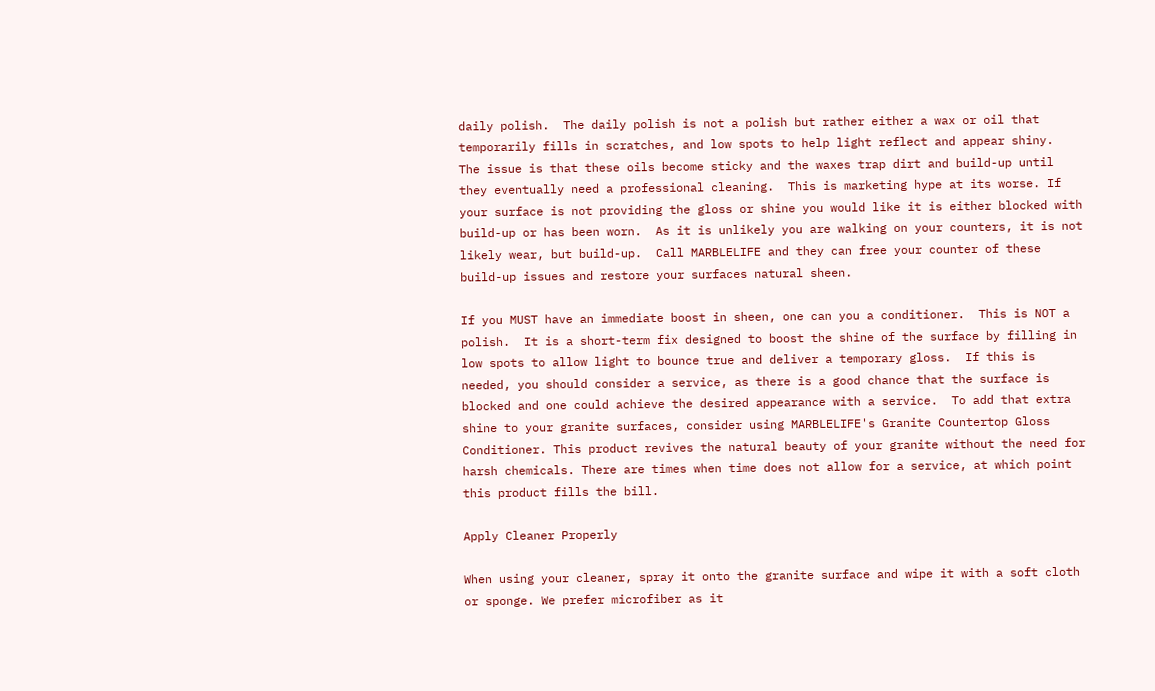daily polish.  The daily polish is not a polish but rather either a wax or oil that temporarily fills in scratches, and low spots to help light reflect and appear shiny.  The issue is that these oils become sticky and the waxes trap dirt and build-up until they eventually need a professional cleaning.  This is marketing hype at its worse. If your surface is not providing the gloss or shine you would like it is either blocked with build-up or has been worn.  As it is unlikely you are walking on your counters, it is not likely wear, but build-up.  Call MARBLELIFE and they can free your counter of these build-up issues and restore your surfaces natural sheen.

If you MUST have an immediate boost in sheen, one can you a conditioner.  This is NOT a polish.  It is a short-term fix designed to boost the shine of the surface by filling in low spots to allow light to bounce true and deliver a temporary gloss.  If this is needed, you should consider a service, as there is a good chance that the surface is blocked and one could achieve the desired appearance with a service.  To add that extra shine to your granite surfaces, consider using MARBLELIFE's Granite Countertop Gloss Conditioner. This product revives the natural beauty of your granite without the need for harsh chemicals. There are times when time does not allow for a service, at which point this product fills the bill.

Apply Cleaner Properly

When using your cleaner, spray it onto the granite surface and wipe it with a soft cloth or sponge. We prefer microfiber as it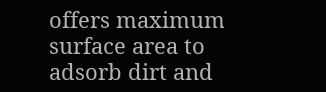offers maximum surface area to adsorb dirt and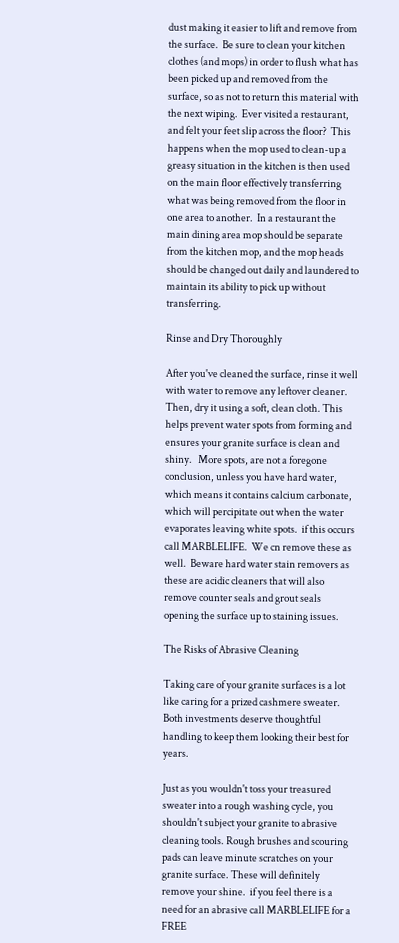dust making it easier to lift and remove from the surface.  Be sure to clean your kitchen clothes (and mops) in order to flush what has been picked up and removed from the surface, so as not to return this material with the next wiping.  Ever visited a restaurant, and felt your feet slip across the floor?  This happens when the mop used to clean-up a greasy situation in the kitchen is then used on the main floor effectively transferring what was being removed from the floor in one area to another.  In a restaurant the main dining area mop should be separate from the kitchen mop, and the mop heads should be changed out daily and laundered to maintain its ability to pick up without transferring.

Rinse and Dry Thoroughly

After you've cleaned the surface, rinse it well with water to remove any leftover cleaner. Then, dry it using a soft, clean cloth. This helps prevent water spots from forming and ensures your granite surface is clean and shiny.   More spots, are not a foregone conclusion, unless you have hard water, which means it contains calcium carbonate, which will percipitate out when the water evaporates leaving white spots.  if this occurs call MARBLELIFE.  We cn remove these as well.  Beware hard water stain removers as these are acidic cleaners that will also remove counter seals and grout seals opening the surface up to staining issues.

The Risks of Abrasive Cleaning

Taking care of your granite surfaces is a lot like caring for a prized cashmere sweater. Both investments deserve thoughtful handling to keep them looking their best for years.

Just as you wouldn't toss your treasured sweater into a rough washing cycle, you shouldn't subject your granite to abrasive cleaning tools. Rough brushes and scouring pads can leave minute scratches on your granite surface. These will definitely remove your shine.  if you feel there is a need for an abrasive call MARBLELIFE for a FREE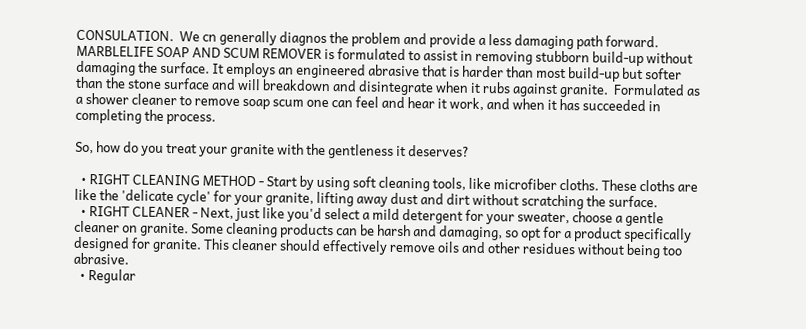CONSULATION.  We cn generally diagnos the problem and provide a less damaging path forward.  MARBLELIFE SOAP AND SCUM REMOVER is formulated to assist in removing stubborn build-up without damaging the surface. It employs an engineered abrasive that is harder than most build-up but softer than the stone surface and will breakdown and disintegrate when it rubs against granite.  Formulated as a shower cleaner to remove soap scum one can feel and hear it work, and when it has succeeded in completing the process.

So, how do you treat your granite with the gentleness it deserves?

  • RIGHT CLEANING METHOD - Start by using soft cleaning tools, like microfiber cloths. These cloths are like the 'delicate cycle' for your granite, lifting away dust and dirt without scratching the surface.
  • RIGHT CLEANER - Next, just like you'd select a mild detergent for your sweater, choose a gentle cleaner on granite. Some cleaning products can be harsh and damaging, so opt for a product specifically designed for granite. This cleaner should effectively remove oils and other residues without being too abrasive.
  • Regular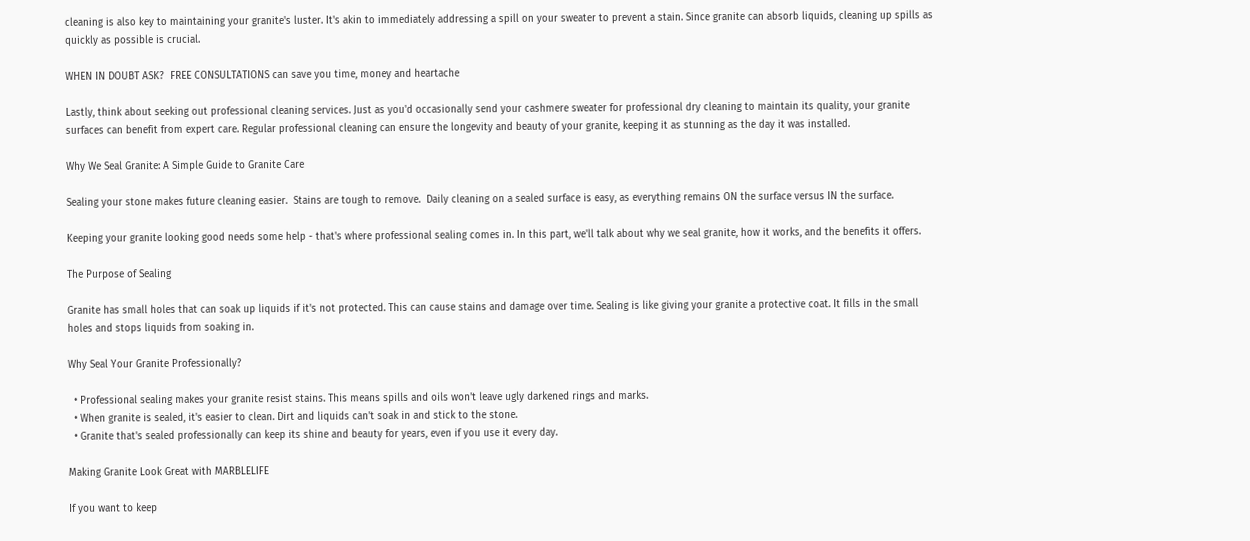cleaning is also key to maintaining your granite's luster. It's akin to immediately addressing a spill on your sweater to prevent a stain. Since granite can absorb liquids, cleaning up spills as quickly as possible is crucial.

WHEN IN DOUBT ASK?  FREE CONSULTATIONS can save you time, money and heartache

Lastly, think about seeking out professional cleaning services. Just as you'd occasionally send your cashmere sweater for professional dry cleaning to maintain its quality, your granite surfaces can benefit from expert care. Regular professional cleaning can ensure the longevity and beauty of your granite, keeping it as stunning as the day it was installed.

Why We Seal Granite: A Simple Guide to Granite Care

Sealing your stone makes future cleaning easier.  Stains are tough to remove.  Daily cleaning on a sealed surface is easy, as everything remains ON the surface versus IN the surface.

Keeping your granite looking good needs some help - that's where professional sealing comes in. In this part, we'll talk about why we seal granite, how it works, and the benefits it offers.

The Purpose of Sealing

Granite has small holes that can soak up liquids if it's not protected. This can cause stains and damage over time. Sealing is like giving your granite a protective coat. It fills in the small holes and stops liquids from soaking in.

Why Seal Your Granite Professionally?

  • Professional sealing makes your granite resist stains. This means spills and oils won't leave ugly darkened rings and marks.
  • When granite is sealed, it's easier to clean. Dirt and liquids can't soak in and stick to the stone.
  • Granite that's sealed professionally can keep its shine and beauty for years, even if you use it every day.

Making Granite Look Great with MARBLELIFE

If you want to keep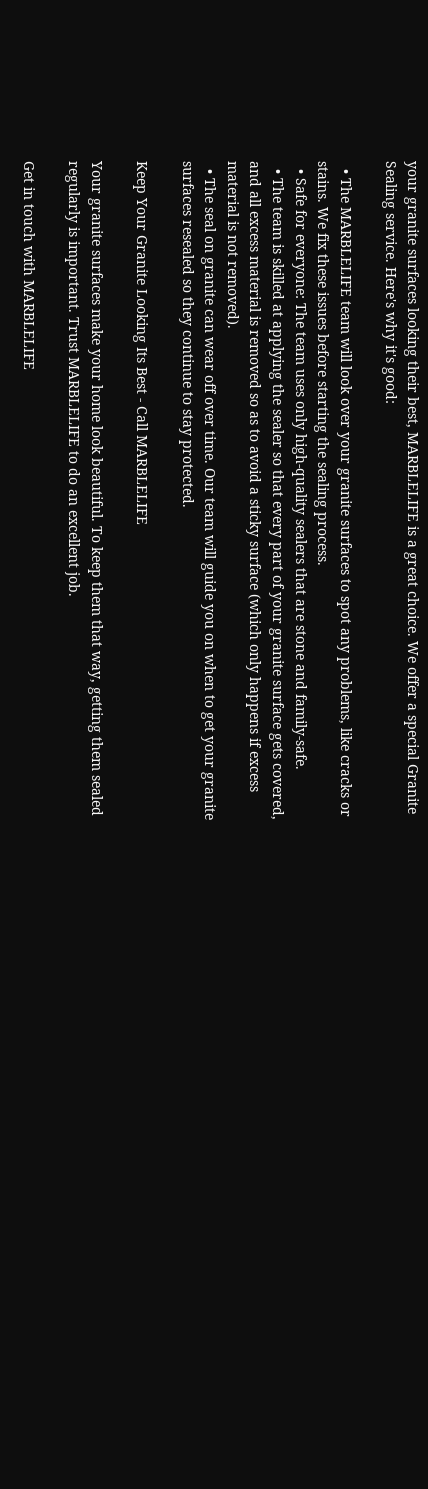your granite surfaces looking their best, MARBLELIFE is a great choice. We offer a special Granite Sealing service. Here's why it's good:

  • The MARBLELIFE team will look over your granite surfaces to spot any problems, like cracks or stains. We fix these issues before starting the sealing process.
  • Safe for everyone: The team uses only high-quality sealers that are stone and family-safe.
  • The team is skilled at applying the sealer so that every part of your granite surface gets covered, and all excess material is removed so as to avoid a sticky surface (which only happens if excess material is not removed).
  • The seal on granite can wear off over time. Our team will guide you on when to get your granite surfaces resealed so they continue to stay protected.

Keep Your Granite Looking Its Best - Call MARBLELIFE

Your granite surfaces make your home look beautiful. To keep them that way, getting them sealed regularly is important. Trust MARBLELIFE to do an excellent job.

Get in touch with MARBLELIFE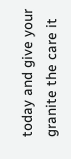today and give your granite the care it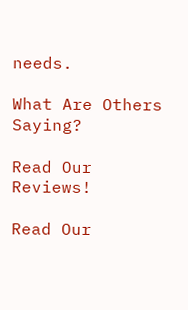needs.

What Are Others Saying?

Read Our Reviews!

Read Our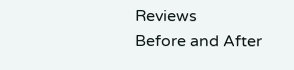Reviews
Before and After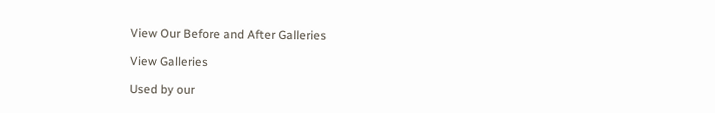View Our Before and After Galleries

View Galleries

Used by our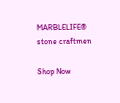MARBLELIFE® stone craftmen

Shop Now